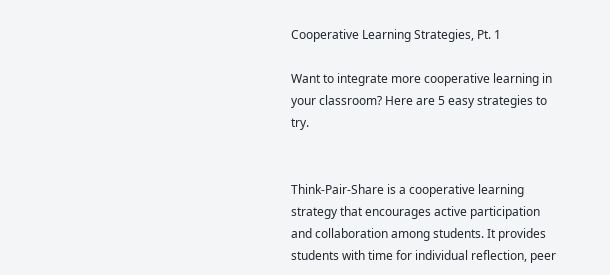Cooperative Learning Strategies, Pt. 1

Want to integrate more cooperative learning in your classroom? Here are 5 easy strategies to try.


Think-Pair-Share is a cooperative learning strategy that encourages active participation and collaboration among students. It provides students with time for individual reflection, peer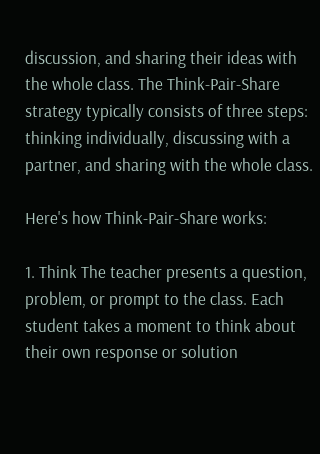discussion, and sharing their ideas with the whole class. The Think-Pair-Share strategy typically consists of three steps: thinking individually, discussing with a partner, and sharing with the whole class.

Here's how Think-Pair-Share works:

1. Think The teacher presents a question, problem, or prompt to the class. Each student takes a moment to think about their own response or solution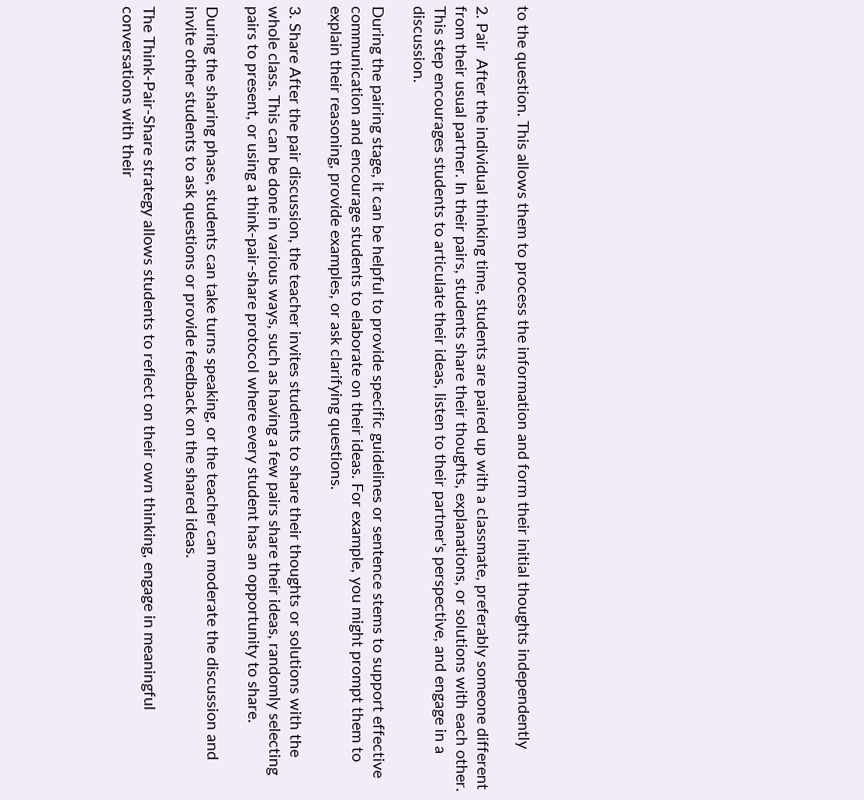to the question. This allows them to process the information and form their initial thoughts independently

2. Pair  After the individual thinking time, students are paired up with a classmate, preferably someone different from their usual partner. In their pairs, students share their thoughts, explanations, or solutions with each other. This step encourages students to articulate their ideas, listen to their partner's perspective, and engage in a discussion.

During the pairing stage, it can be helpful to provide specific guidelines or sentence stems to support effective communication and encourage students to elaborate on their ideas. For example, you might prompt them to explain their reasoning, provide examples, or ask clarifying questions.

3. Share After the pair discussion, the teacher invites students to share their thoughts or solutions with the whole class. This can be done in various ways, such as having a few pairs share their ideas, randomly selecting pairs to present, or using a think-pair-share protocol where every student has an opportunity to share.

During the sharing phase, students can take turns speaking, or the teacher can moderate the discussion and invite other students to ask questions or provide feedback on the shared ideas.

The Think-Pair-Share strategy allows students to reflect on their own thinking, engage in meaningful conversations with their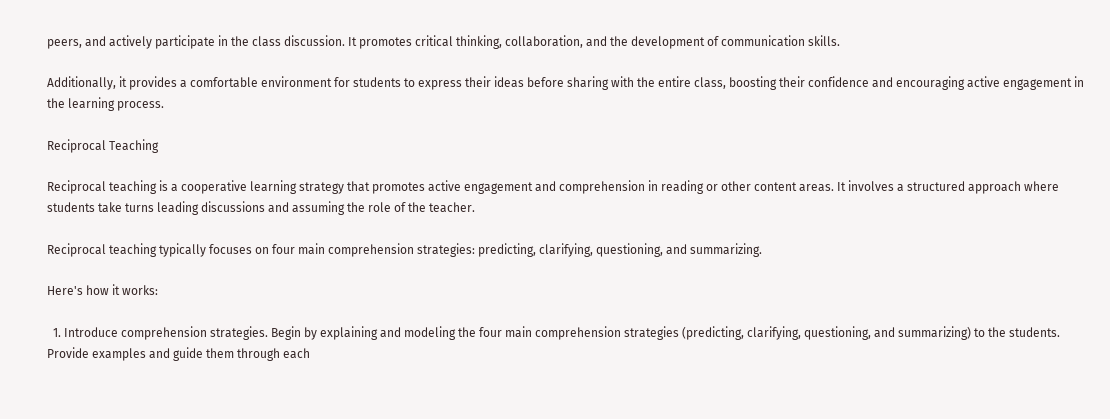peers, and actively participate in the class discussion. It promotes critical thinking, collaboration, and the development of communication skills.

Additionally, it provides a comfortable environment for students to express their ideas before sharing with the entire class, boosting their confidence and encouraging active engagement in the learning process.

Reciprocal Teaching

Reciprocal teaching is a cooperative learning strategy that promotes active engagement and comprehension in reading or other content areas. It involves a structured approach where students take turns leading discussions and assuming the role of the teacher.

Reciprocal teaching typically focuses on four main comprehension strategies: predicting, clarifying, questioning, and summarizing.

Here's how it works:

  1. Introduce comprehension strategies. Begin by explaining and modeling the four main comprehension strategies (predicting, clarifying, questioning, and summarizing) to the students. Provide examples and guide them through each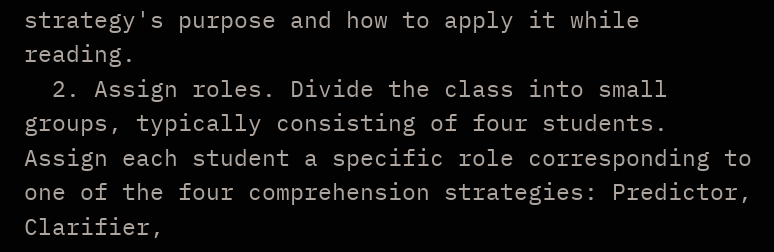strategy's purpose and how to apply it while reading.
  2. Assign roles. Divide the class into small groups, typically consisting of four students. Assign each student a specific role corresponding to one of the four comprehension strategies: Predictor, Clarifier,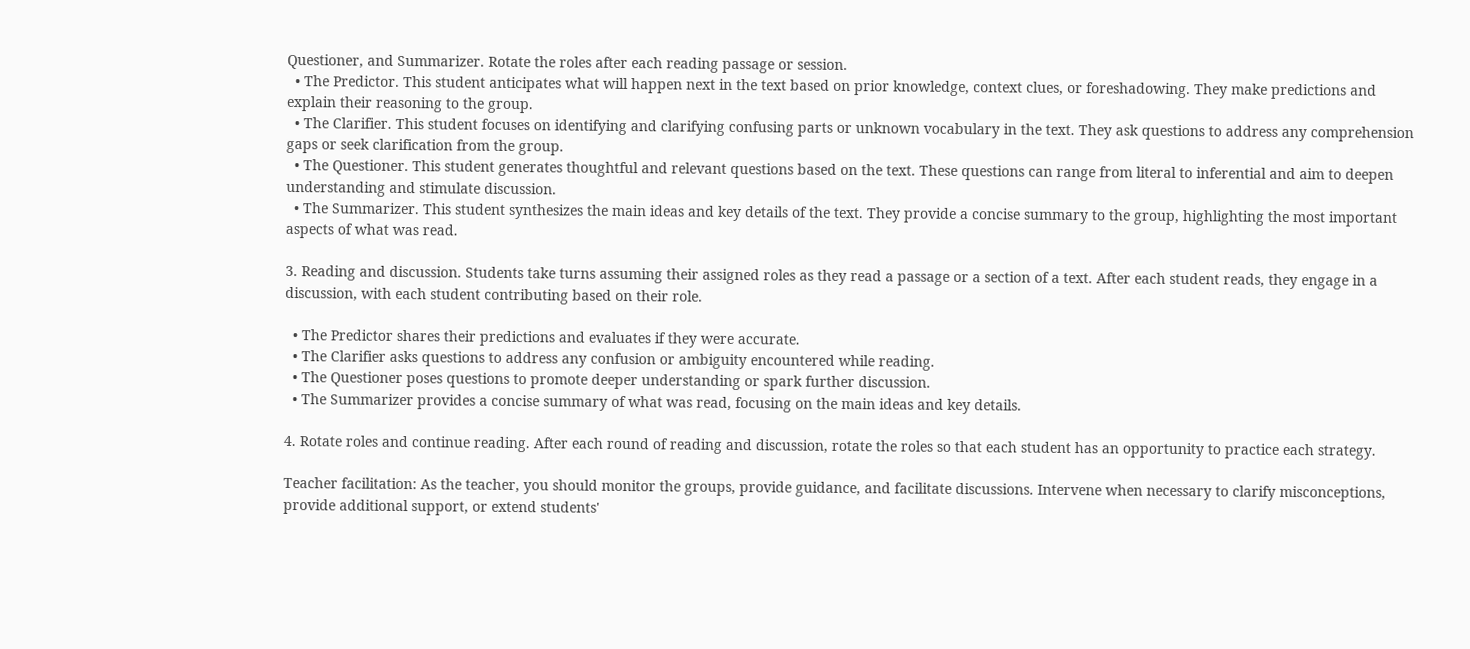Questioner, and Summarizer. Rotate the roles after each reading passage or session.
  • The Predictor. This student anticipates what will happen next in the text based on prior knowledge, context clues, or foreshadowing. They make predictions and explain their reasoning to the group.
  • The Clarifier. This student focuses on identifying and clarifying confusing parts or unknown vocabulary in the text. They ask questions to address any comprehension gaps or seek clarification from the group.
  • The Questioner. This student generates thoughtful and relevant questions based on the text. These questions can range from literal to inferential and aim to deepen understanding and stimulate discussion.
  • The Summarizer. This student synthesizes the main ideas and key details of the text. They provide a concise summary to the group, highlighting the most important aspects of what was read.

3. Reading and discussion. Students take turns assuming their assigned roles as they read a passage or a section of a text. After each student reads, they engage in a discussion, with each student contributing based on their role.

  • The Predictor shares their predictions and evaluates if they were accurate.
  • The Clarifier asks questions to address any confusion or ambiguity encountered while reading.
  • The Questioner poses questions to promote deeper understanding or spark further discussion.
  • The Summarizer provides a concise summary of what was read, focusing on the main ideas and key details.

4. Rotate roles and continue reading. After each round of reading and discussion, rotate the roles so that each student has an opportunity to practice each strategy.

Teacher facilitation: As the teacher, you should monitor the groups, provide guidance, and facilitate discussions. Intervene when necessary to clarify misconceptions, provide additional support, or extend students'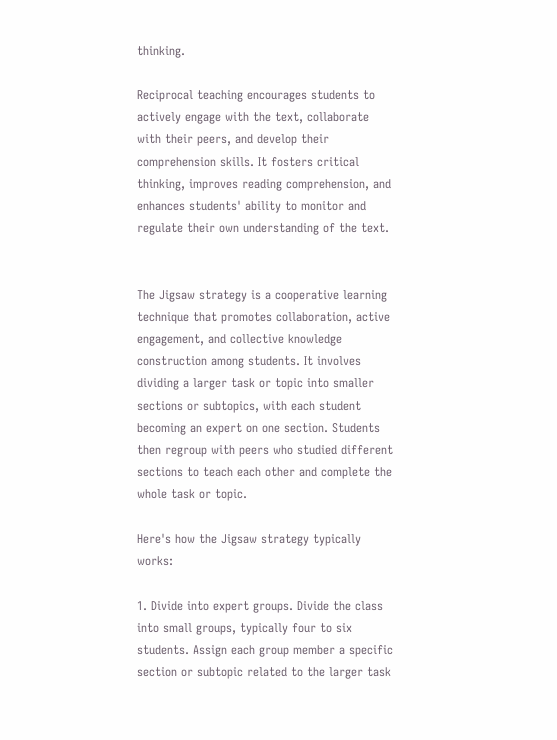thinking.

Reciprocal teaching encourages students to actively engage with the text, collaborate with their peers, and develop their comprehension skills. It fosters critical thinking, improves reading comprehension, and enhances students' ability to monitor and regulate their own understanding of the text.


The Jigsaw strategy is a cooperative learning technique that promotes collaboration, active engagement, and collective knowledge construction among students. It involves dividing a larger task or topic into smaller sections or subtopics, with each student becoming an expert on one section. Students then regroup with peers who studied different sections to teach each other and complete the whole task or topic.

Here's how the Jigsaw strategy typically works:

1. Divide into expert groups. Divide the class into small groups, typically four to six students. Assign each group member a specific section or subtopic related to the larger task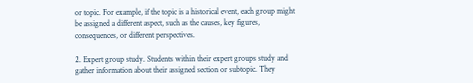or topic. For example, if the topic is a historical event, each group might be assigned a different aspect, such as the causes, key figures, consequences, or different perspectives.

2. Expert group study. Students within their expert groups study and gather information about their assigned section or subtopic. They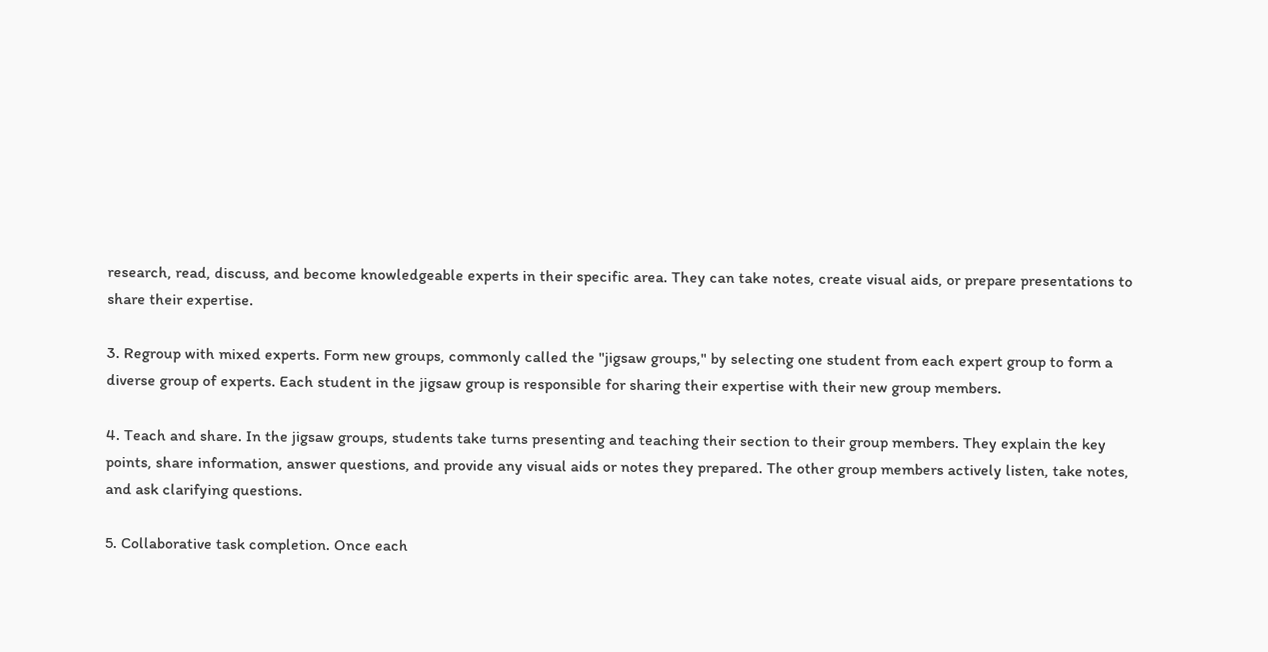research, read, discuss, and become knowledgeable experts in their specific area. They can take notes, create visual aids, or prepare presentations to share their expertise.

3. Regroup with mixed experts. Form new groups, commonly called the "jigsaw groups," by selecting one student from each expert group to form a diverse group of experts. Each student in the jigsaw group is responsible for sharing their expertise with their new group members.

4. Teach and share. In the jigsaw groups, students take turns presenting and teaching their section to their group members. They explain the key points, share information, answer questions, and provide any visual aids or notes they prepared. The other group members actively listen, take notes, and ask clarifying questions.

5. Collaborative task completion. Once each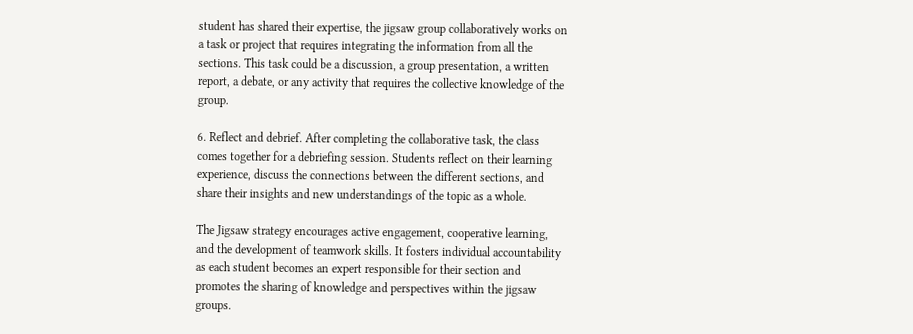student has shared their expertise, the jigsaw group collaboratively works on a task or project that requires integrating the information from all the sections. This task could be a discussion, a group presentation, a written report, a debate, or any activity that requires the collective knowledge of the group.

6. Reflect and debrief. After completing the collaborative task, the class comes together for a debriefing session. Students reflect on their learning experience, discuss the connections between the different sections, and share their insights and new understandings of the topic as a whole.

The Jigsaw strategy encourages active engagement, cooperative learning, and the development of teamwork skills. It fosters individual accountability as each student becomes an expert responsible for their section and promotes the sharing of knowledge and perspectives within the jigsaw groups.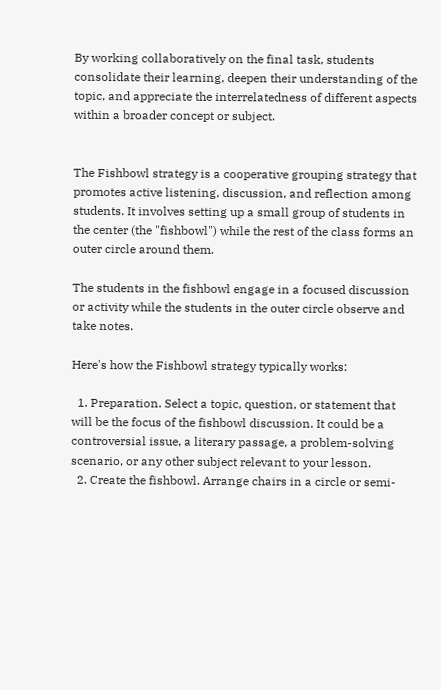By working collaboratively on the final task, students consolidate their learning, deepen their understanding of the topic, and appreciate the interrelatedness of different aspects within a broader concept or subject.


The Fishbowl strategy is a cooperative grouping strategy that promotes active listening, discussion, and reflection among students. It involves setting up a small group of students in the center (the "fishbowl") while the rest of the class forms an outer circle around them.

The students in the fishbowl engage in a focused discussion or activity while the students in the outer circle observe and take notes.

Here's how the Fishbowl strategy typically works:

  1. Preparation. Select a topic, question, or statement that will be the focus of the fishbowl discussion. It could be a controversial issue, a literary passage, a problem-solving scenario, or any other subject relevant to your lesson.
  2. Create the fishbowl. Arrange chairs in a circle or semi-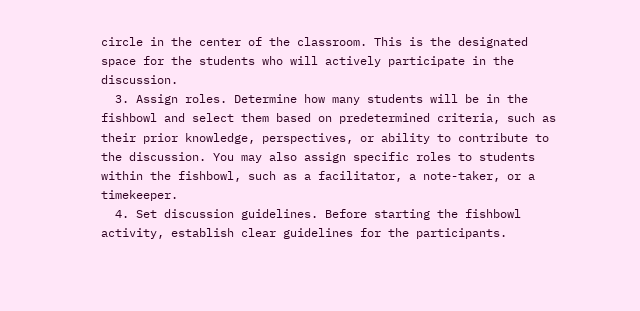circle in the center of the classroom. This is the designated space for the students who will actively participate in the discussion.
  3. Assign roles. Determine how many students will be in the fishbowl and select them based on predetermined criteria, such as their prior knowledge, perspectives, or ability to contribute to the discussion. You may also assign specific roles to students within the fishbowl, such as a facilitator, a note-taker, or a timekeeper.
  4. Set discussion guidelines. Before starting the fishbowl activity, establish clear guidelines for the participants.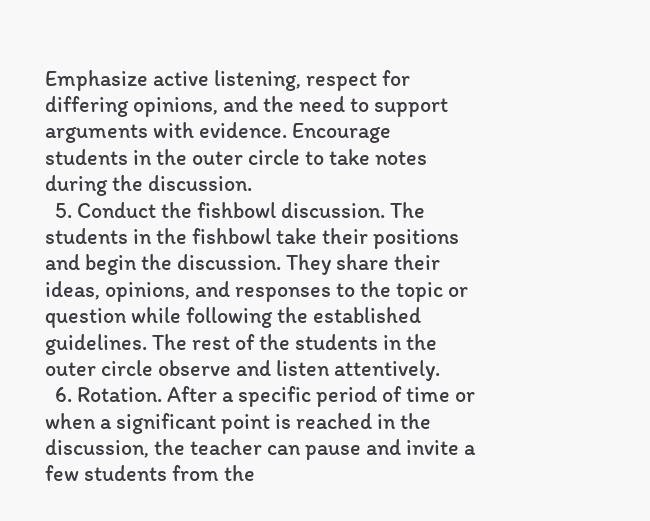Emphasize active listening, respect for differing opinions, and the need to support arguments with evidence. Encourage students in the outer circle to take notes during the discussion.
  5. Conduct the fishbowl discussion. The students in the fishbowl take their positions and begin the discussion. They share their ideas, opinions, and responses to the topic or question while following the established guidelines. The rest of the students in the outer circle observe and listen attentively.
  6. Rotation. After a specific period of time or when a significant point is reached in the discussion, the teacher can pause and invite a few students from the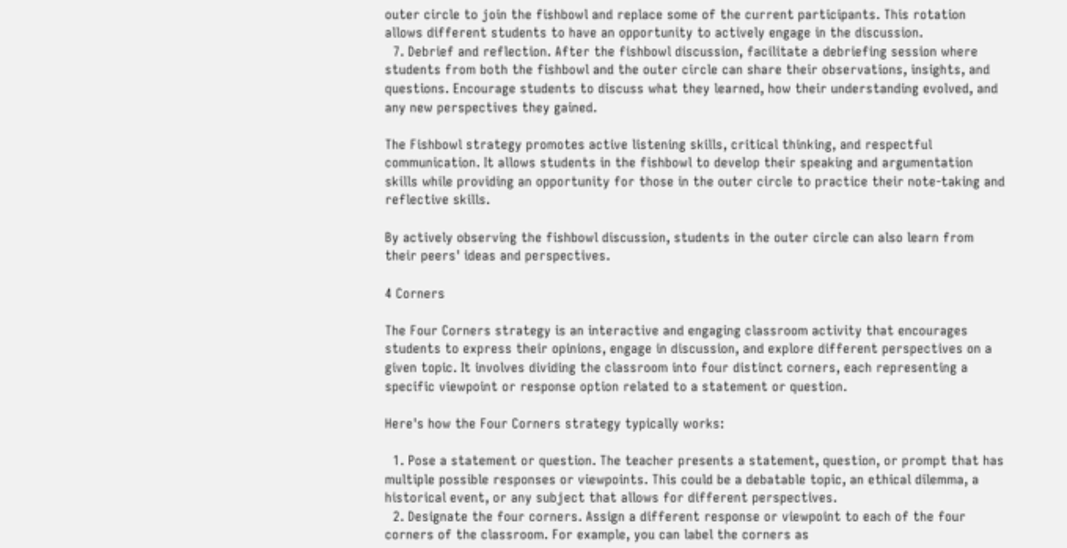outer circle to join the fishbowl and replace some of the current participants. This rotation allows different students to have an opportunity to actively engage in the discussion.
  7. Debrief and reflection. After the fishbowl discussion, facilitate a debriefing session where students from both the fishbowl and the outer circle can share their observations, insights, and questions. Encourage students to discuss what they learned, how their understanding evolved, and any new perspectives they gained.

The Fishbowl strategy promotes active listening skills, critical thinking, and respectful communication. It allows students in the fishbowl to develop their speaking and argumentation skills while providing an opportunity for those in the outer circle to practice their note-taking and reflective skills.

By actively observing the fishbowl discussion, students in the outer circle can also learn from their peers' ideas and perspectives.

4 Corners

The Four Corners strategy is an interactive and engaging classroom activity that encourages students to express their opinions, engage in discussion, and explore different perspectives on a given topic. It involves dividing the classroom into four distinct corners, each representing a specific viewpoint or response option related to a statement or question.

Here's how the Four Corners strategy typically works:

  1. Pose a statement or question. The teacher presents a statement, question, or prompt that has multiple possible responses or viewpoints. This could be a debatable topic, an ethical dilemma, a historical event, or any subject that allows for different perspectives.
  2. Designate the four corners. Assign a different response or viewpoint to each of the four corners of the classroom. For example, you can label the corners as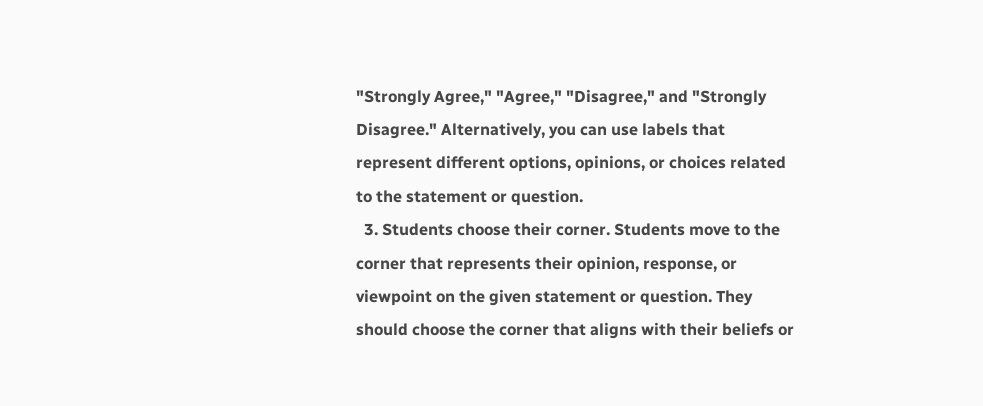"Strongly Agree," "Agree," "Disagree," and "Strongly Disagree." Alternatively, you can use labels that represent different options, opinions, or choices related to the statement or question.
  3. Students choose their corner. Students move to the corner that represents their opinion, response, or viewpoint on the given statement or question. They should choose the corner that aligns with their beliefs or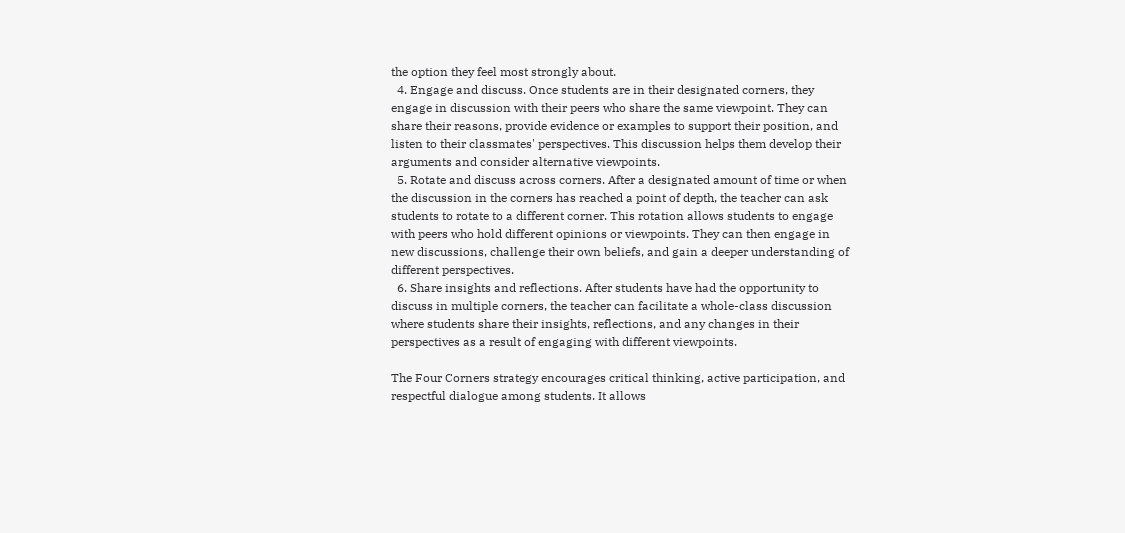the option they feel most strongly about.
  4. Engage and discuss. Once students are in their designated corners, they engage in discussion with their peers who share the same viewpoint. They can share their reasons, provide evidence or examples to support their position, and listen to their classmates' perspectives. This discussion helps them develop their arguments and consider alternative viewpoints.
  5. Rotate and discuss across corners. After a designated amount of time or when the discussion in the corners has reached a point of depth, the teacher can ask students to rotate to a different corner. This rotation allows students to engage with peers who hold different opinions or viewpoints. They can then engage in new discussions, challenge their own beliefs, and gain a deeper understanding of different perspectives.
  6. Share insights and reflections. After students have had the opportunity to discuss in multiple corners, the teacher can facilitate a whole-class discussion where students share their insights, reflections, and any changes in their perspectives as a result of engaging with different viewpoints.

The Four Corners strategy encourages critical thinking, active participation, and respectful dialogue among students. It allows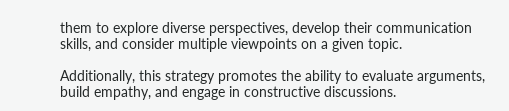them to explore diverse perspectives, develop their communication skills, and consider multiple viewpoints on a given topic.

Additionally, this strategy promotes the ability to evaluate arguments, build empathy, and engage in constructive discussions.